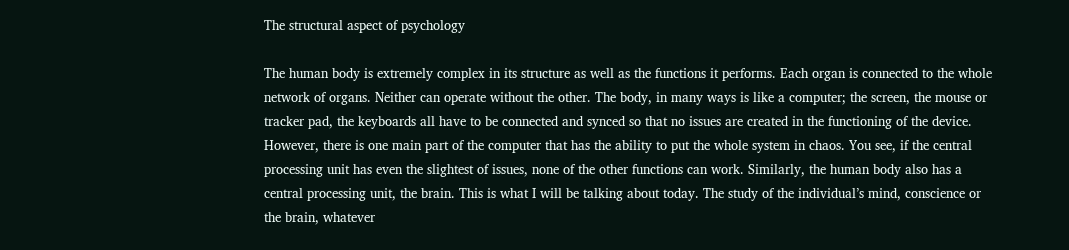The structural aspect of psychology

The human body is extremely complex in its structure as well as the functions it performs. Each organ is connected to the whole network of organs. Neither can operate without the other. The body, in many ways is like a computer; the screen, the mouse or tracker pad, the keyboards all have to be connected and synced so that no issues are created in the functioning of the device. However, there is one main part of the computer that has the ability to put the whole system in chaos. You see, if the central processing unit has even the slightest of issues, none of the other functions can work. Similarly, the human body also has a central processing unit, the brain. This is what I will be talking about today. The study of the individual’s mind, conscience or the brain, whatever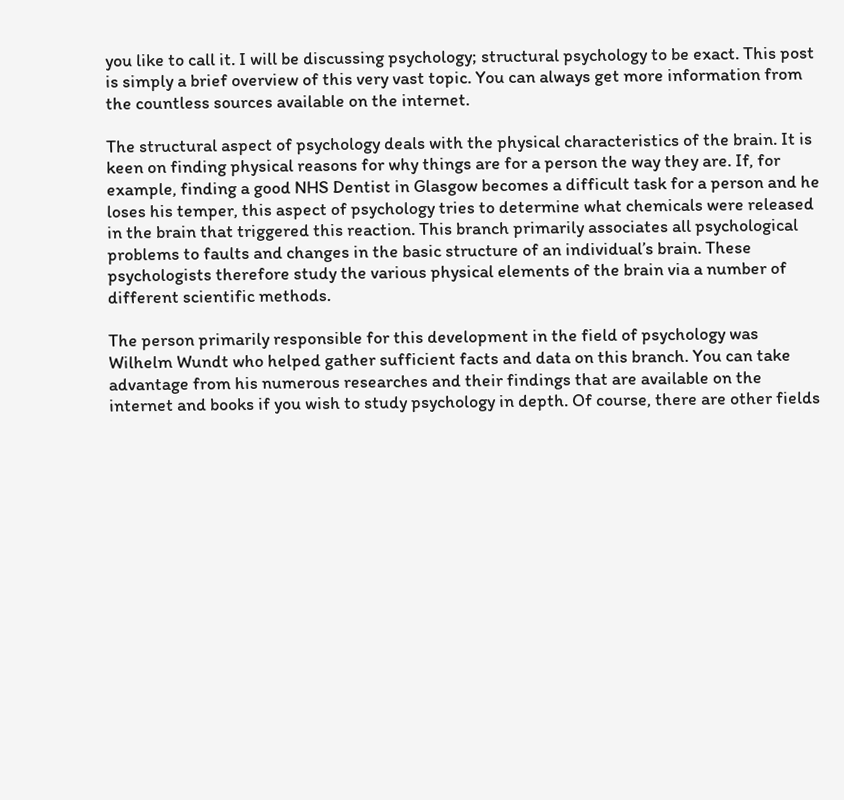you like to call it. I will be discussing psychology; structural psychology to be exact. This post is simply a brief overview of this very vast topic. You can always get more information from the countless sources available on the internet.

The structural aspect of psychology deals with the physical characteristics of the brain. It is keen on finding physical reasons for why things are for a person the way they are. If, for example, finding a good NHS Dentist in Glasgow becomes a difficult task for a person and he loses his temper, this aspect of psychology tries to determine what chemicals were released in the brain that triggered this reaction. This branch primarily associates all psychological problems to faults and changes in the basic structure of an individual’s brain. These psychologists therefore study the various physical elements of the brain via a number of different scientific methods.

The person primarily responsible for this development in the field of psychology was Wilhelm Wundt who helped gather sufficient facts and data on this branch. You can take advantage from his numerous researches and their findings that are available on the internet and books if you wish to study psychology in depth. Of course, there are other fields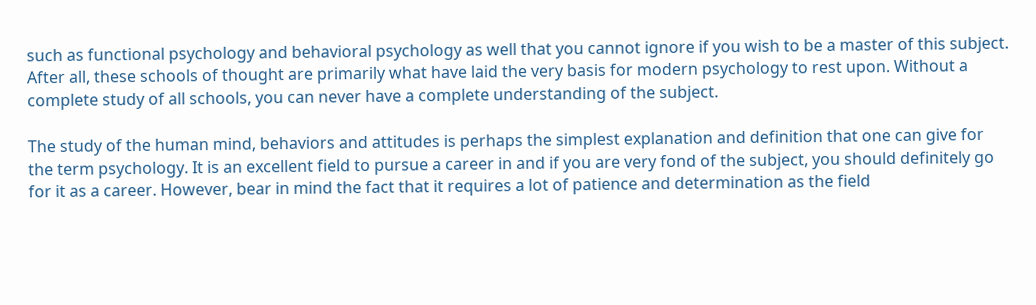such as functional psychology and behavioral psychology as well that you cannot ignore if you wish to be a master of this subject. After all, these schools of thought are primarily what have laid the very basis for modern psychology to rest upon. Without a complete study of all schools, you can never have a complete understanding of the subject.

The study of the human mind, behaviors and attitudes is perhaps the simplest explanation and definition that one can give for the term psychology. It is an excellent field to pursue a career in and if you are very fond of the subject, you should definitely go for it as a career. However, bear in mind the fact that it requires a lot of patience and determination as the field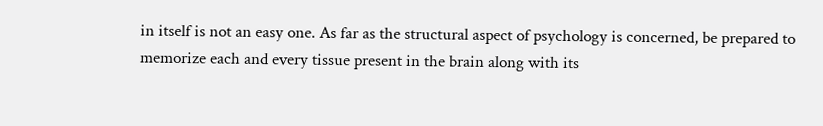in itself is not an easy one. As far as the structural aspect of psychology is concerned, be prepared to memorize each and every tissue present in the brain along with its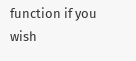function if you wish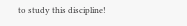to study this discipline!